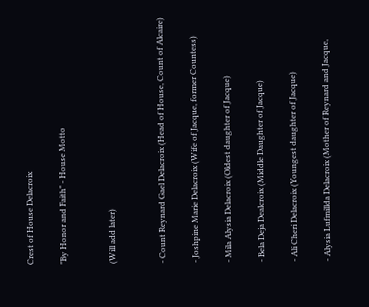Crest of House Delacroix

"By Honor and Faith" - House Motto


(Will add later)


- Count Reynard Gael Delacroix (Head of House, Count of Alcaire)

- Joshpine Marie Delacroix (Wife of Jacque, former Countess)

- Mila Alysia Delacroix (Oldest daughter of Jacque)

- Bela Deja Dealcroix (Middle Daughter of Jacque)

- Ali Cheri Delacroix (Youngest daughter of Jacque)

- Alysia Lufmillda Delacroix (Mother of Reynard and Jacque,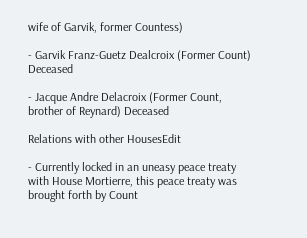wife of Garvik, former Countess)

- Garvik Franz-Guetz Dealcroix (Former Count) Deceased

- Jacque Andre Delacroix (Former Count, brother of Reynard) Deceased

Relations with other HousesEdit

- Currently locked in an uneasy peace treaty with House Mortierre, this peace treaty was brought forth by Count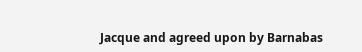Jacque and agreed upon by Barnabas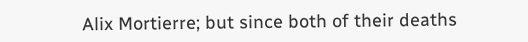Alix Mortierre; but since both of their deaths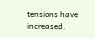tensions have increased.